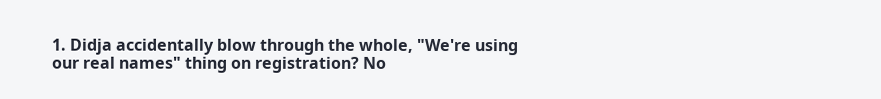1. Didja accidentally blow through the whole, "We're using our real names" thing on registration? No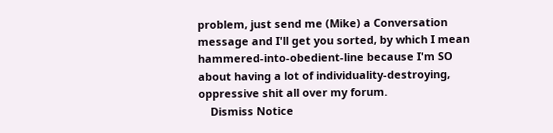problem, just send me (Mike) a Conversation message and I'll get you sorted, by which I mean hammered-into-obedient-line because I'm SO about having a lot of individuality-destroying, oppressive shit all over my forum.
    Dismiss Notice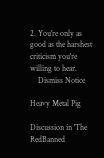2. You're only as good as the harshest criticism you're willing to hear.
    Dismiss Notice

Heavy Metal Pig

Discussion in 'The RedBanned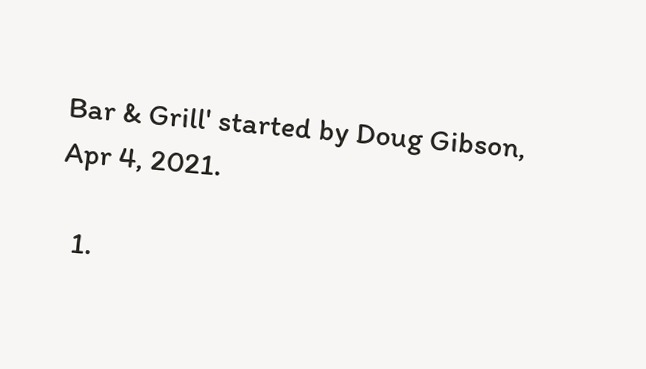Bar & Grill' started by Doug Gibson, Apr 4, 2021.

  1.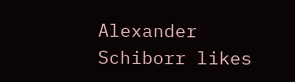Alexander Schiborr likes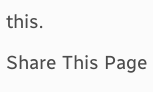this.

Share This Page